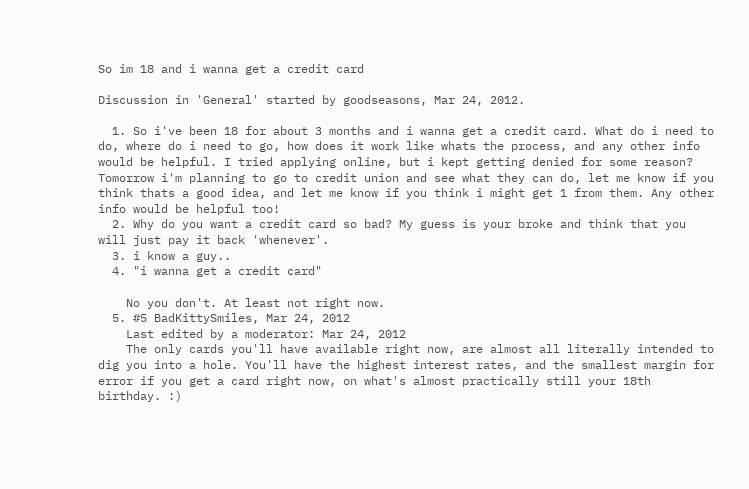So im 18 and i wanna get a credit card

Discussion in 'General' started by goodseasons, Mar 24, 2012.

  1. So i've been 18 for about 3 months and i wanna get a credit card. What do i need to do, where do i need to go, how does it work like whats the process, and any other info would be helpful. I tried applying online, but i kept getting denied for some reason? Tomorrow i'm planning to go to credit union and see what they can do, let me know if you think thats a good idea, and let me know if you think i might get 1 from them. Any other info would be helpful too!
  2. Why do you want a credit card so bad? My guess is your broke and think that you will just pay it back 'whenever'.
  3. i know a guy..
  4. "i wanna get a credit card"

    No you don't. At least not right now.
  5. #5 BadKittySmiles, Mar 24, 2012
    Last edited by a moderator: Mar 24, 2012
    The only cards you'll have available right now, are almost all literally intended to dig you into a hole. You'll have the highest interest rates, and the smallest margin for error if you get a card right now, on what's almost practically still your 18th birthday. :)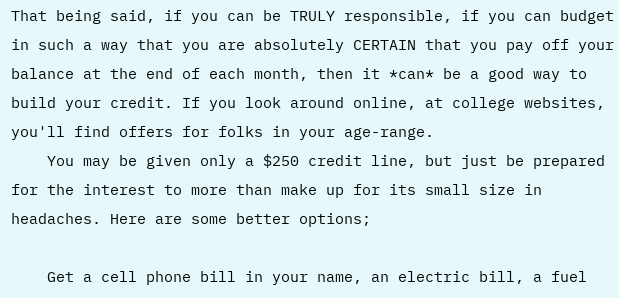That being said, if you can be TRULY responsible, if you can budget in such a way that you are absolutely CERTAIN that you pay off your balance at the end of each month, then it *can* be a good way to build your credit. If you look around online, at college websites, you'll find offers for folks in your age-range.
    You may be given only a $250 credit line, but just be prepared for the interest to more than make up for its small size in headaches. Here are some better options;

    Get a cell phone bill in your name, an electric bill, a fuel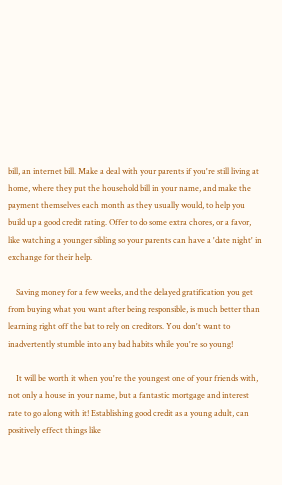bill, an internet bill. Make a deal with your parents if you're still living at home, where they put the household bill in your name, and make the payment themselves each month as they usually would, to help you build up a good credit rating. Offer to do some extra chores, or a favor, like watching a younger sibling so your parents can have a 'date night' in exchange for their help.

    Saving money for a few weeks, and the delayed gratification you get from buying what you want after being responsible, is much better than learning right off the bat to rely on creditors. You don't want to inadvertently stumble into any bad habits while you're so young!

    It will be worth it when you're the youngest one of your friends with, not only a house in your name, but a fantastic mortgage and interest rate to go along with it! Establishing good credit as a young adult, can positively effect things like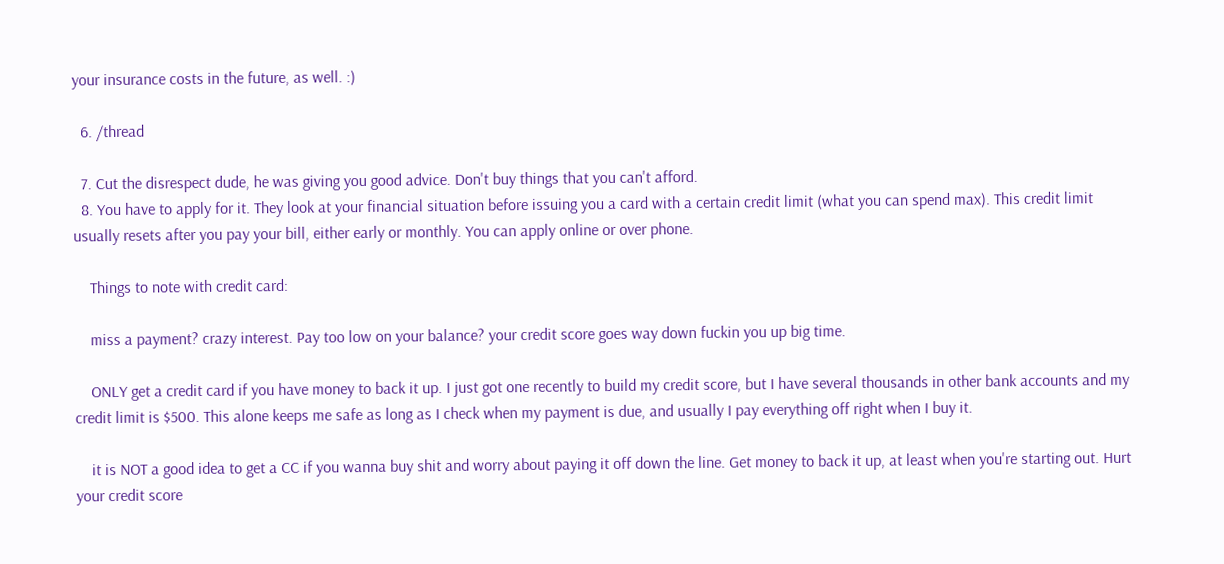your insurance costs in the future, as well. :)

  6. /thread

  7. Cut the disrespect dude, he was giving you good advice. Don't buy things that you can't afford.
  8. You have to apply for it. They look at your financial situation before issuing you a card with a certain credit limit (what you can spend max). This credit limit usually resets after you pay your bill, either early or monthly. You can apply online or over phone.

    Things to note with credit card:

    miss a payment? crazy interest. Pay too low on your balance? your credit score goes way down fuckin you up big time.

    ONLY get a credit card if you have money to back it up. I just got one recently to build my credit score, but I have several thousands in other bank accounts and my credit limit is $500. This alone keeps me safe as long as I check when my payment is due, and usually I pay everything off right when I buy it.

    it is NOT a good idea to get a CC if you wanna buy shit and worry about paying it off down the line. Get money to back it up, at least when you're starting out. Hurt your credit score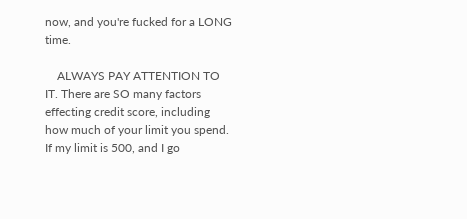now, and you're fucked for a LONG time.

    ALWAYS PAY ATTENTION TO IT. There are SO many factors effecting credit score, including how much of your limit you spend. If my limit is 500, and I go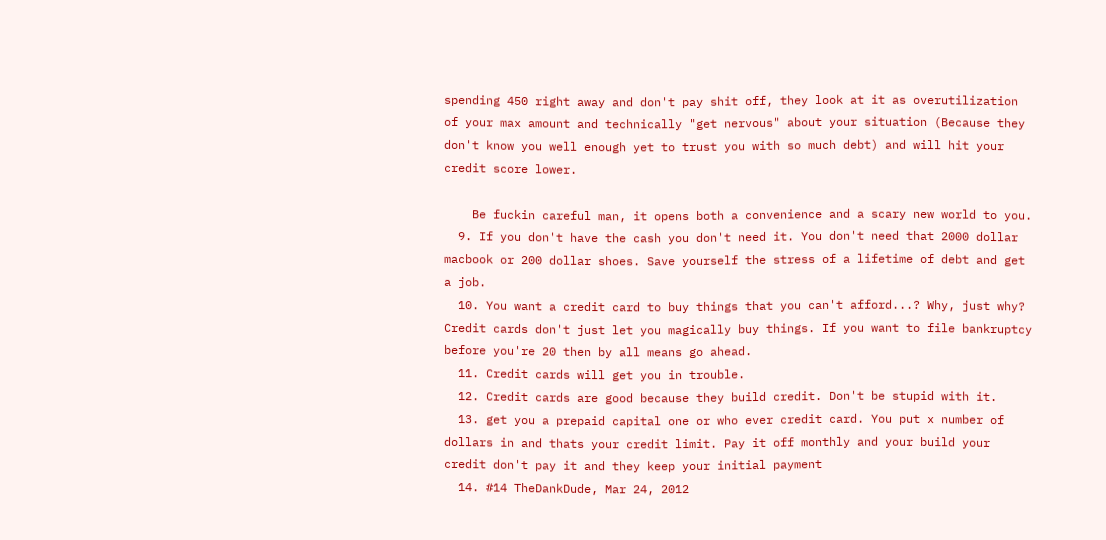spending 450 right away and don't pay shit off, they look at it as overutilization of your max amount and technically "get nervous" about your situation (Because they don't know you well enough yet to trust you with so much debt) and will hit your credit score lower.

    Be fuckin careful man, it opens both a convenience and a scary new world to you.
  9. If you don't have the cash you don't need it. You don't need that 2000 dollar macbook or 200 dollar shoes. Save yourself the stress of a lifetime of debt and get a job.
  10. You want a credit card to buy things that you can't afford...? Why, just why? Credit cards don't just let you magically buy things. If you want to file bankruptcy before you're 20 then by all means go ahead.
  11. Credit cards will get you in trouble.
  12. Credit cards are good because they build credit. Don't be stupid with it.
  13. get you a prepaid capital one or who ever credit card. You put x number of dollars in and thats your credit limit. Pay it off monthly and your build your credit don't pay it and they keep your initial payment
  14. #14 TheDankDude, Mar 24, 2012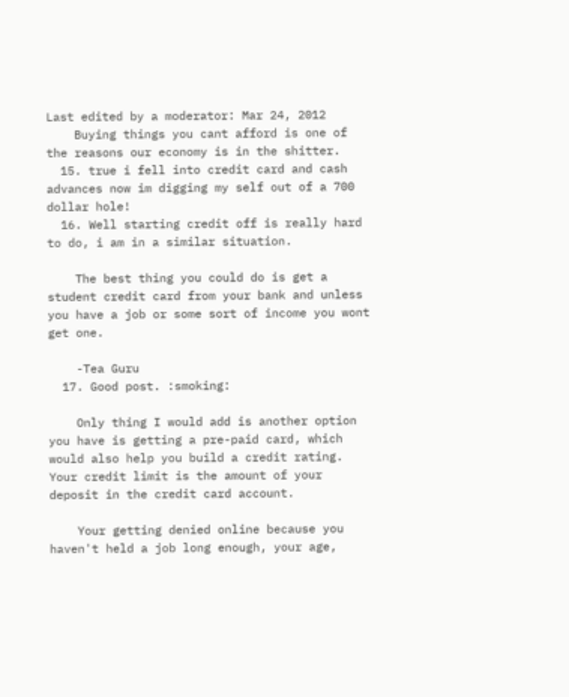Last edited by a moderator: Mar 24, 2012
    Buying things you cant afford is one of the reasons our economy is in the shitter.
  15. true i fell into credit card and cash advances now im digging my self out of a 700 dollar hole!
  16. Well starting credit off is really hard to do, i am in a similar situation.

    The best thing you could do is get a student credit card from your bank and unless you have a job or some sort of income you wont get one.

    -Tea Guru
  17. Good post. :smoking:

    Only thing I would add is another option you have is getting a pre-paid card, which would also help you build a credit rating. Your credit limit is the amount of your deposit in the credit card account.

    Your getting denied online because you haven't held a job long enough, your age,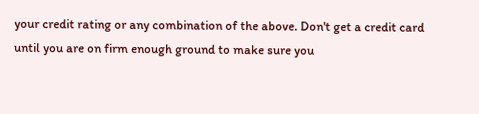your credit rating or any combination of the above. Don't get a credit card until you are on firm enough ground to make sure you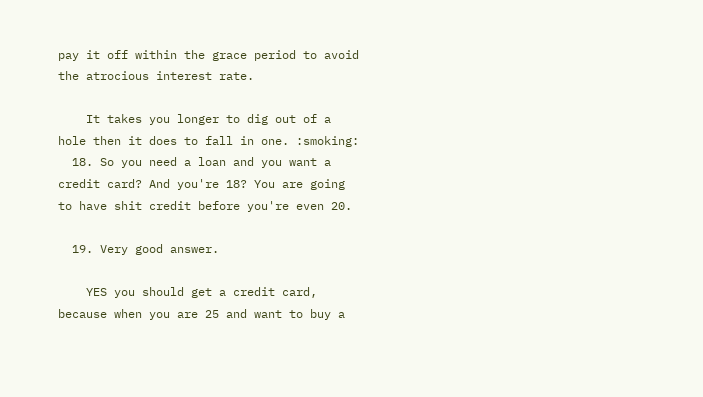pay it off within the grace period to avoid the atrocious interest rate.

    It takes you longer to dig out of a hole then it does to fall in one. :smoking:
  18. So you need a loan and you want a credit card? And you're 18? You are going to have shit credit before you're even 20.

  19. Very good answer.

    YES you should get a credit card, because when you are 25 and want to buy a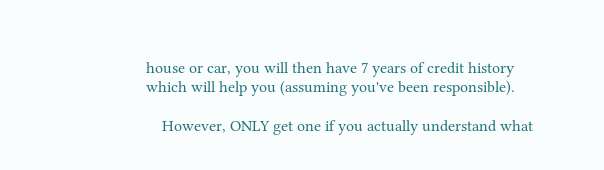house or car, you will then have 7 years of credit history which will help you (assuming you've been responsible).

    However, ONLY get one if you actually understand what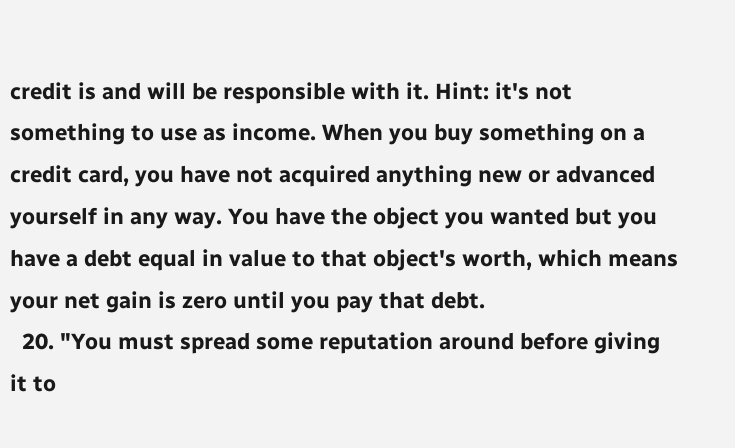credit is and will be responsible with it. Hint: it's not something to use as income. When you buy something on a credit card, you have not acquired anything new or advanced yourself in any way. You have the object you wanted but you have a debt equal in value to that object's worth, which means your net gain is zero until you pay that debt.
  20. "You must spread some reputation around before giving it to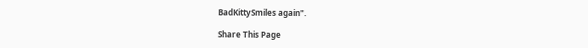BadKittySmiles again".

Share This Page